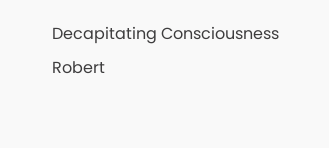Decapitating Consciousness
Robert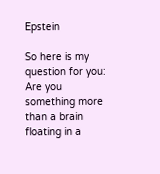Epstein

So here is my question for you: Are you something more than a brain floating in a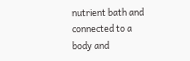nutrient bath and connected to a body and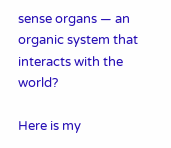sense organs — an organic system that interacts with the world?

Here is my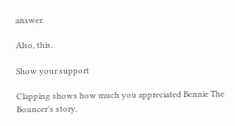answer.

Also, this.

Show your support

Clapping shows how much you appreciated Bennie The Bouncer’s story.